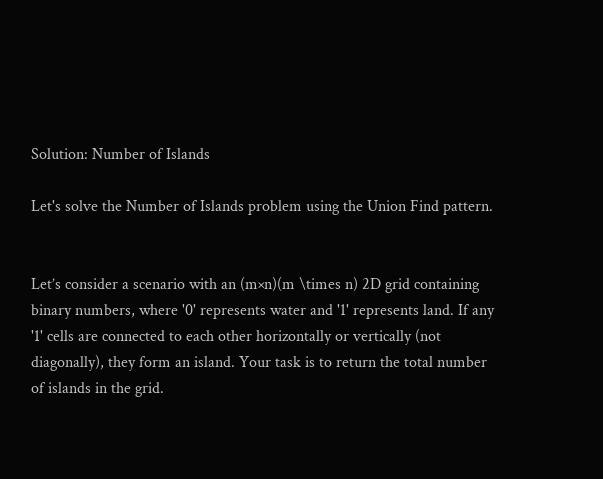Solution: Number of Islands

Let's solve the Number of Islands problem using the Union Find pattern.


Let’s consider a scenario with an (m×n)(m \times n) 2D grid containing binary numbers, where '0' represents water and '1' represents land. If any '1' cells are connected to each other horizontally or vertically (not diagonally), they form an island. Your task is to return the total number of islands in the grid.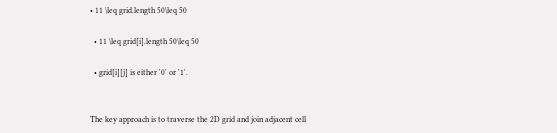• 11 \leq grid.length 50\leq 50

  • 11 \leq grid[i].length 50\leq 50

  • grid[i][j] is either '0' or '1'.


The key approach is to traverse the 2D grid and join adjacent cell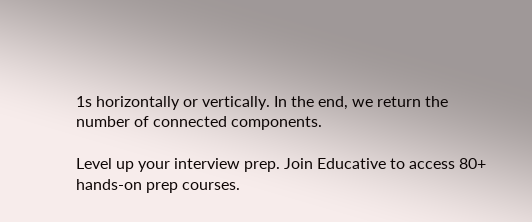1s horizontally or vertically. In the end, we return the number of connected components.

Level up your interview prep. Join Educative to access 80+ hands-on prep courses.